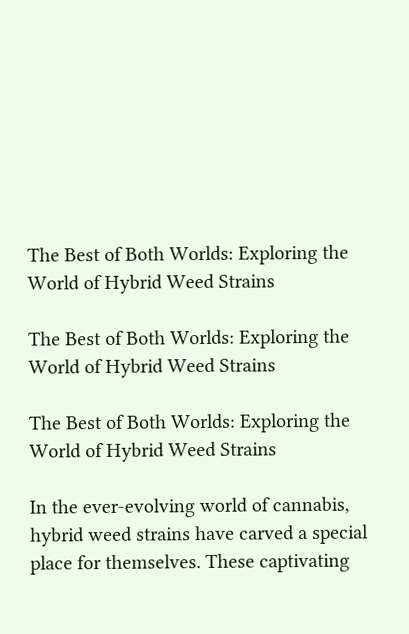The Best of Both Worlds: Exploring the World of Hybrid Weed Strains

The Best of Both Worlds: Exploring the World of Hybrid Weed Strains

The Best of Both Worlds: Exploring the World of Hybrid Weed Strains

In the ever-evolving world of cannabis, hybrid weed strains have carved a special place for themselves. These captivating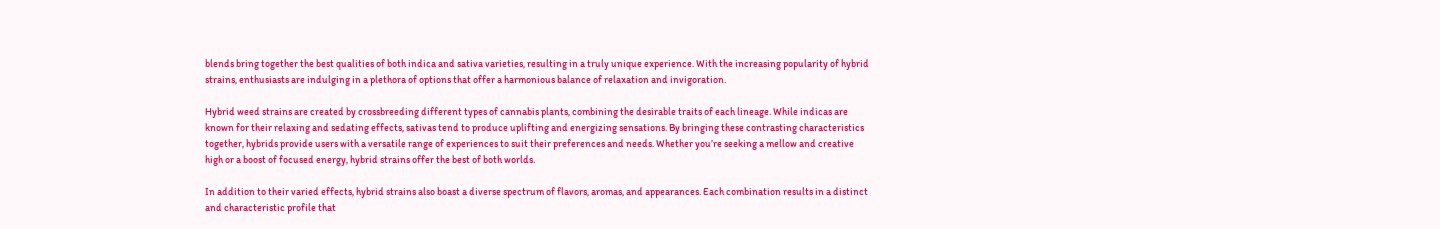blends bring together the best qualities of both indica and sativa varieties, resulting in a truly unique experience. With the increasing popularity of hybrid strains, enthusiasts are indulging in a plethora of options that offer a harmonious balance of relaxation and invigoration.

Hybrid weed strains are created by crossbreeding different types of cannabis plants, combining the desirable traits of each lineage. While indicas are known for their relaxing and sedating effects, sativas tend to produce uplifting and energizing sensations. By bringing these contrasting characteristics together, hybrids provide users with a versatile range of experiences to suit their preferences and needs. Whether you’re seeking a mellow and creative high or a boost of focused energy, hybrid strains offer the best of both worlds.

In addition to their varied effects, hybrid strains also boast a diverse spectrum of flavors, aromas, and appearances. Each combination results in a distinct and characteristic profile that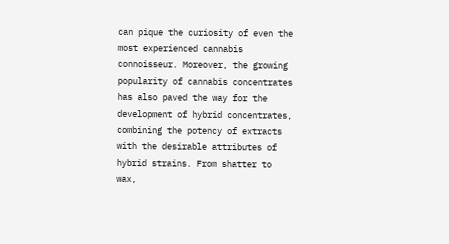can pique the curiosity of even the most experienced cannabis connoisseur. Moreover, the growing popularity of cannabis concentrates has also paved the way for the development of hybrid concentrates, combining the potency of extracts with the desirable attributes of hybrid strains. From shatter to wax,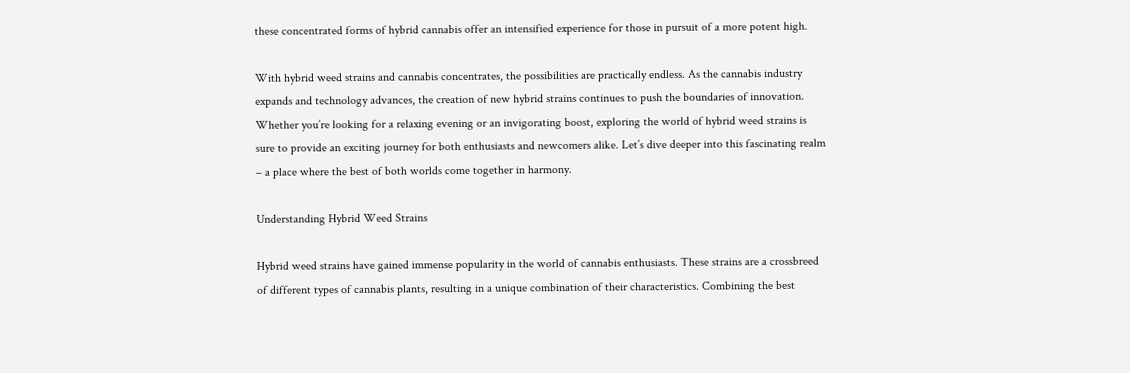these concentrated forms of hybrid cannabis offer an intensified experience for those in pursuit of a more potent high.

With hybrid weed strains and cannabis concentrates, the possibilities are practically endless. As the cannabis industry expands and technology advances, the creation of new hybrid strains continues to push the boundaries of innovation. Whether you’re looking for a relaxing evening or an invigorating boost, exploring the world of hybrid weed strains is sure to provide an exciting journey for both enthusiasts and newcomers alike. Let’s dive deeper into this fascinating realm – a place where the best of both worlds come together in harmony.

Understanding Hybrid Weed Strains

Hybrid weed strains have gained immense popularity in the world of cannabis enthusiasts. These strains are a crossbreed of different types of cannabis plants, resulting in a unique combination of their characteristics. Combining the best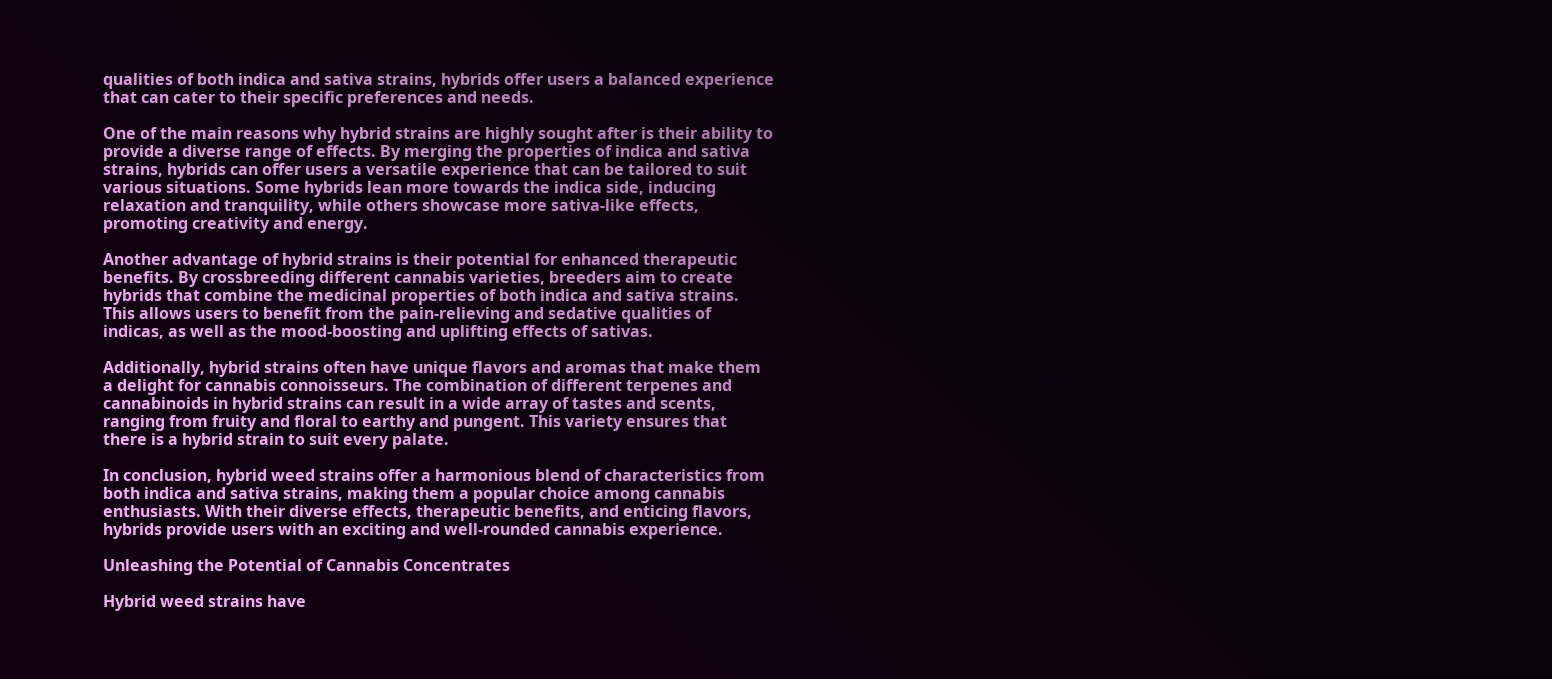qualities of both indica and sativa strains, hybrids offer users a balanced experience that can cater to their specific preferences and needs.

One of the main reasons why hybrid strains are highly sought after is their ability to provide a diverse range of effects. By merging the properties of indica and sativa strains, hybrids can offer users a versatile experience that can be tailored to suit various situations. Some hybrids lean more towards the indica side, inducing relaxation and tranquility, while others showcase more sativa-like effects, promoting creativity and energy.

Another advantage of hybrid strains is their potential for enhanced therapeutic benefits. By crossbreeding different cannabis varieties, breeders aim to create hybrids that combine the medicinal properties of both indica and sativa strains. This allows users to benefit from the pain-relieving and sedative qualities of indicas, as well as the mood-boosting and uplifting effects of sativas.

Additionally, hybrid strains often have unique flavors and aromas that make them a delight for cannabis connoisseurs. The combination of different terpenes and cannabinoids in hybrid strains can result in a wide array of tastes and scents, ranging from fruity and floral to earthy and pungent. This variety ensures that there is a hybrid strain to suit every palate.

In conclusion, hybrid weed strains offer a harmonious blend of characteristics from both indica and sativa strains, making them a popular choice among cannabis enthusiasts. With their diverse effects, therapeutic benefits, and enticing flavors, hybrids provide users with an exciting and well-rounded cannabis experience.

Unleashing the Potential of Cannabis Concentrates

Hybrid weed strains have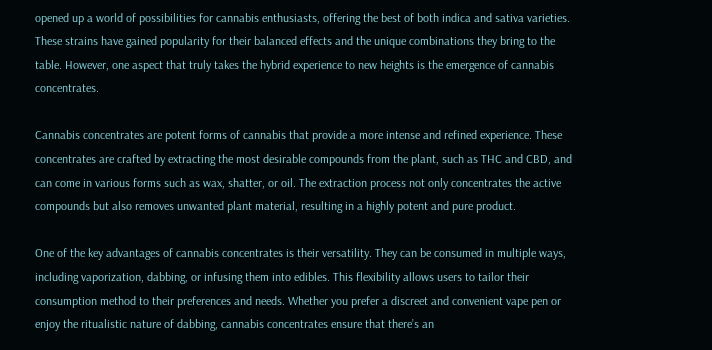opened up a world of possibilities for cannabis enthusiasts, offering the best of both indica and sativa varieties. These strains have gained popularity for their balanced effects and the unique combinations they bring to the table. However, one aspect that truly takes the hybrid experience to new heights is the emergence of cannabis concentrates.

Cannabis concentrates are potent forms of cannabis that provide a more intense and refined experience. These concentrates are crafted by extracting the most desirable compounds from the plant, such as THC and CBD, and can come in various forms such as wax, shatter, or oil. The extraction process not only concentrates the active compounds but also removes unwanted plant material, resulting in a highly potent and pure product.

One of the key advantages of cannabis concentrates is their versatility. They can be consumed in multiple ways, including vaporization, dabbing, or infusing them into edibles. This flexibility allows users to tailor their consumption method to their preferences and needs. Whether you prefer a discreet and convenient vape pen or enjoy the ritualistic nature of dabbing, cannabis concentrates ensure that there’s an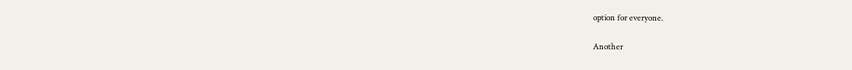option for everyone.

Another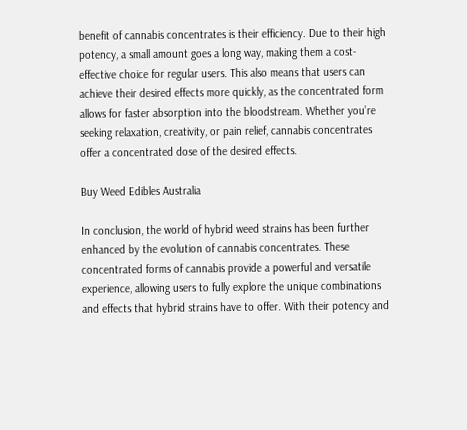benefit of cannabis concentrates is their efficiency. Due to their high potency, a small amount goes a long way, making them a cost-effective choice for regular users. This also means that users can achieve their desired effects more quickly, as the concentrated form allows for faster absorption into the bloodstream. Whether you’re seeking relaxation, creativity, or pain relief, cannabis concentrates offer a concentrated dose of the desired effects.

Buy Weed Edibles Australia

In conclusion, the world of hybrid weed strains has been further enhanced by the evolution of cannabis concentrates. These concentrated forms of cannabis provide a powerful and versatile experience, allowing users to fully explore the unique combinations and effects that hybrid strains have to offer. With their potency and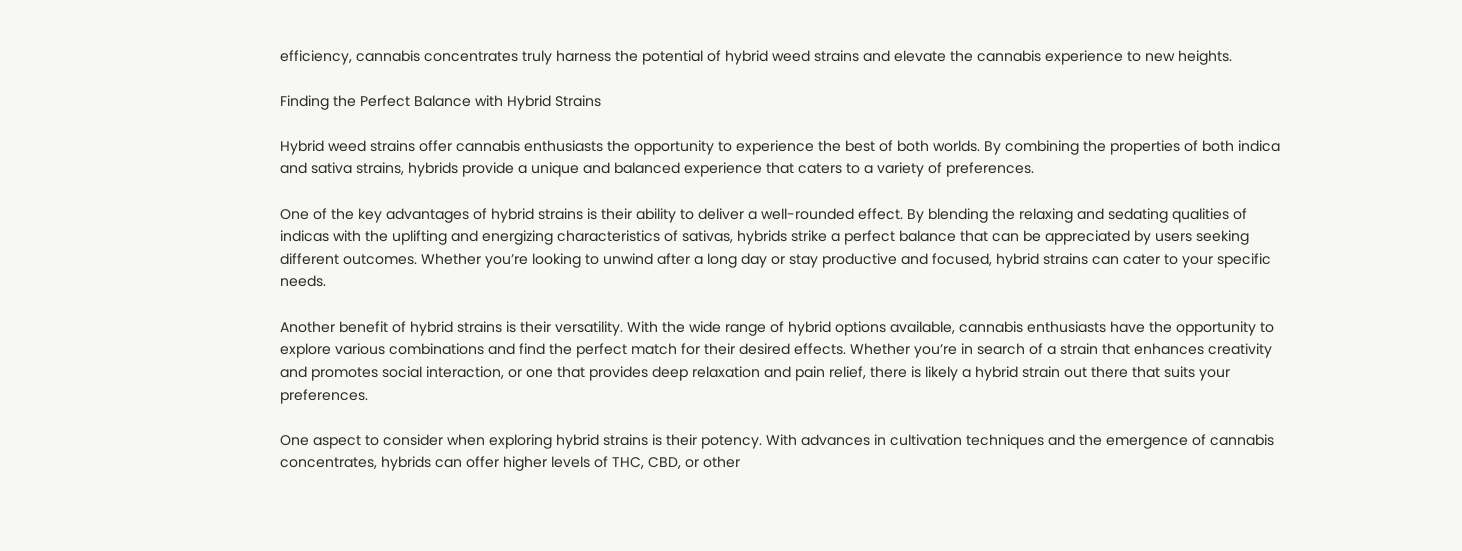efficiency, cannabis concentrates truly harness the potential of hybrid weed strains and elevate the cannabis experience to new heights.

Finding the Perfect Balance with Hybrid Strains

Hybrid weed strains offer cannabis enthusiasts the opportunity to experience the best of both worlds. By combining the properties of both indica and sativa strains, hybrids provide a unique and balanced experience that caters to a variety of preferences.

One of the key advantages of hybrid strains is their ability to deliver a well-rounded effect. By blending the relaxing and sedating qualities of indicas with the uplifting and energizing characteristics of sativas, hybrids strike a perfect balance that can be appreciated by users seeking different outcomes. Whether you’re looking to unwind after a long day or stay productive and focused, hybrid strains can cater to your specific needs.

Another benefit of hybrid strains is their versatility. With the wide range of hybrid options available, cannabis enthusiasts have the opportunity to explore various combinations and find the perfect match for their desired effects. Whether you’re in search of a strain that enhances creativity and promotes social interaction, or one that provides deep relaxation and pain relief, there is likely a hybrid strain out there that suits your preferences.

One aspect to consider when exploring hybrid strains is their potency. With advances in cultivation techniques and the emergence of cannabis concentrates, hybrids can offer higher levels of THC, CBD, or other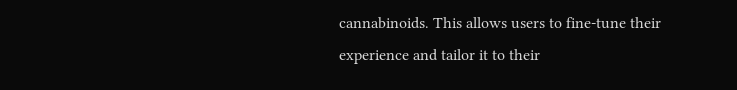cannabinoids. This allows users to fine-tune their experience and tailor it to their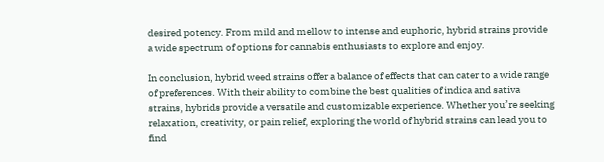desired potency. From mild and mellow to intense and euphoric, hybrid strains provide a wide spectrum of options for cannabis enthusiasts to explore and enjoy.

In conclusion, hybrid weed strains offer a balance of effects that can cater to a wide range of preferences. With their ability to combine the best qualities of indica and sativa strains, hybrids provide a versatile and customizable experience. Whether you’re seeking relaxation, creativity, or pain relief, exploring the world of hybrid strains can lead you to find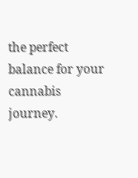the perfect balance for your cannabis journey.